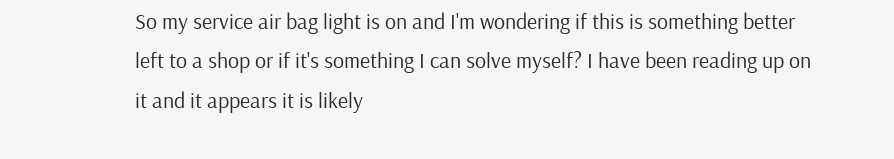So my service air bag light is on and I'm wondering if this is something better left to a shop or if it's something I can solve myself? I have been reading up on it and it appears it is likely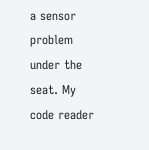a sensor problem under the seat. My code reader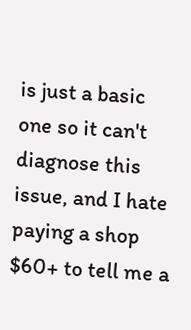is just a basic one so it can't diagnose this issue, and I hate paying a shop $60+ to tell me a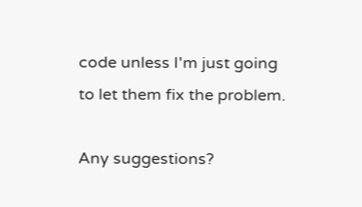code unless I'm just going to let them fix the problem.

Any suggestions?